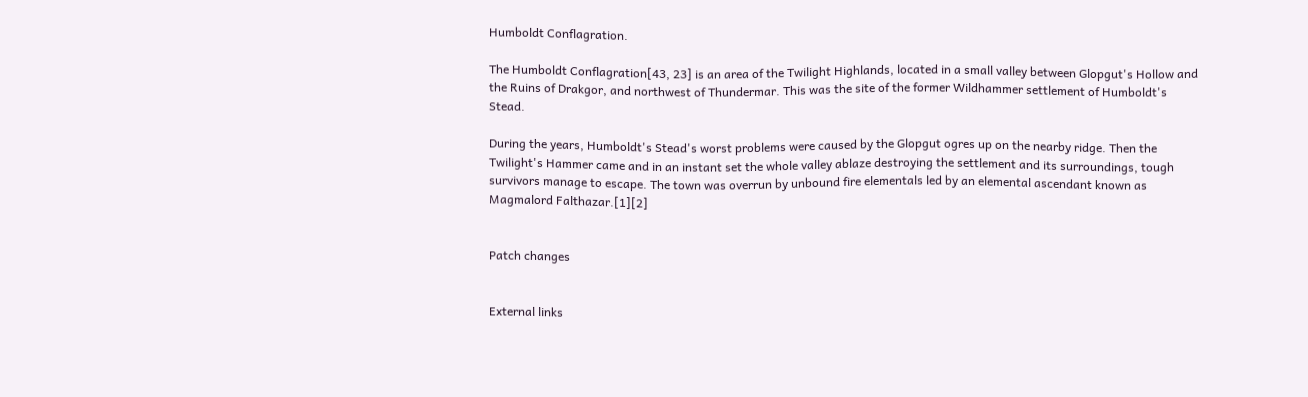Humboldt Conflagration.

The Humboldt Conflagration[43, 23] is an area of the Twilight Highlands, located in a small valley between Glopgut's Hollow and the Ruins of Drakgor, and northwest of Thundermar. This was the site of the former Wildhammer settlement of Humboldt's Stead.

During the years, Humboldt's Stead's worst problems were caused by the Glopgut ogres up on the nearby ridge. Then the Twilight's Hammer came and in an instant set the whole valley ablaze destroying the settlement and its surroundings, tough survivors manage to escape. The town was overrun by unbound fire elementals led by an elemental ascendant known as Magmalord Falthazar.[1][2]


Patch changes


External links